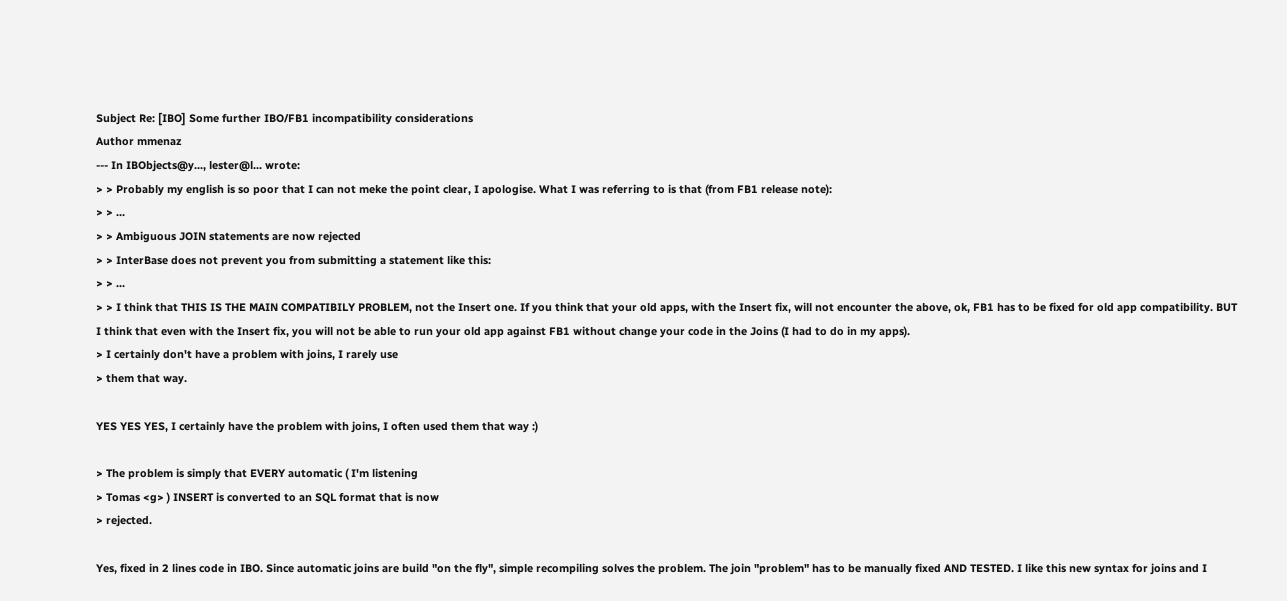Subject Re: [IBO] Some further IBO/FB1 incompatibility considerations
Author mmenaz
--- In IBObjects@y..., lester@l... wrote:
> > Probably my english is so poor that I can not meke the point clear, I apologise. What I was referring to is that (from FB1 release note):
> > ...
> > Ambiguous JOIN statements are now rejected
> > InterBase does not prevent you from submitting a statement like this:
> > ...
> > I think that THIS IS THE MAIN COMPATIBILY PROBLEM, not the Insert one. If you think that your old apps, with the Insert fix, will not encounter the above, ok, FB1 has to be fixed for old app compatibility. BUT I think that even with the Insert fix, you will not be able to run your old app against FB1 without change your code in the Joins (I had to do in my apps).
> I certainly don't have a problem with joins, I rarely use
> them that way.

YES YES YES, I certainly have the problem with joins, I often used them that way :)

> The problem is simply that EVERY automatic ( I'm listening
> Tomas <g> ) INSERT is converted to an SQL format that is now
> rejected.

Yes, fixed in 2 lines code in IBO. Since automatic joins are build "on the fly", simple recompiling solves the problem. The join "problem" has to be manually fixed AND TESTED. I like this new syntax for joins and I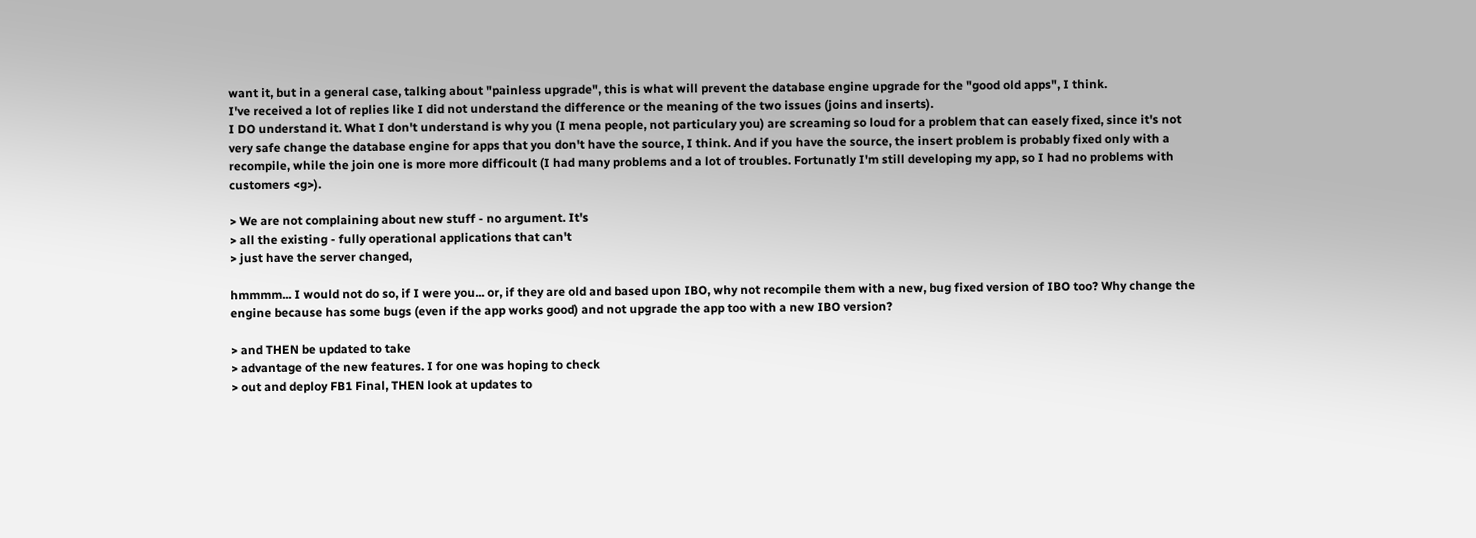want it, but in a general case, talking about "painless upgrade", this is what will prevent the database engine upgrade for the "good old apps", I think.
I've received a lot of replies like I did not understand the difference or the meaning of the two issues (joins and inserts).
I DO understand it. What I don't understand is why you (I mena people, not particulary you) are screaming so loud for a problem that can easely fixed, since it's not very safe change the database engine for apps that you don't have the source, I think. And if you have the source, the insert problem is probably fixed only with a recompile, while the join one is more more difficoult (I had many problems and a lot of troubles. Fortunatly I'm still developing my app, so I had no problems with customers <g>).

> We are not complaining about new stuff - no argument. It's
> all the existing - fully operational applications that can't
> just have the server changed,

hmmmm... I would not do so, if I were you... or, if they are old and based upon IBO, why not recompile them with a new, bug fixed version of IBO too? Why change the engine because has some bugs (even if the app works good) and not upgrade the app too with a new IBO version?

> and THEN be updated to take
> advantage of the new features. I for one was hoping to check
> out and deploy FB1 Final, THEN look at updates to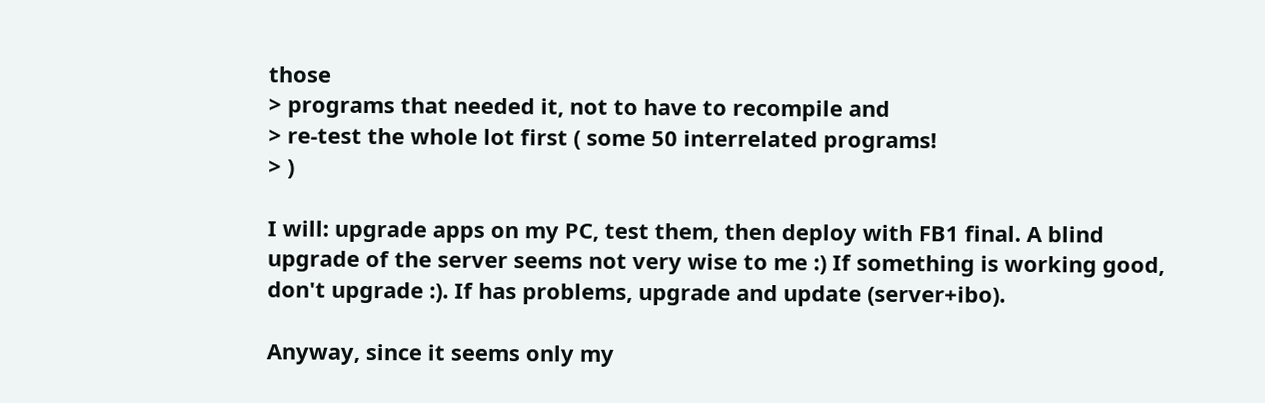those
> programs that needed it, not to have to recompile and
> re-test the whole lot first ( some 50 interrelated programs!
> )

I will: upgrade apps on my PC, test them, then deploy with FB1 final. A blind upgrade of the server seems not very wise to me :) If something is working good, don't upgrade :). If has problems, upgrade and update (server+ibo).

Anyway, since it seems only my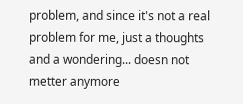problem, and since it's not a real problem for me, just a thoughts and a wondering... doesn not metter anymore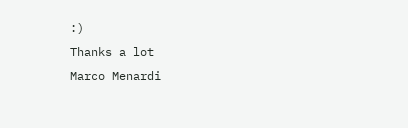:)
Thanks a lot
Marco Menardi